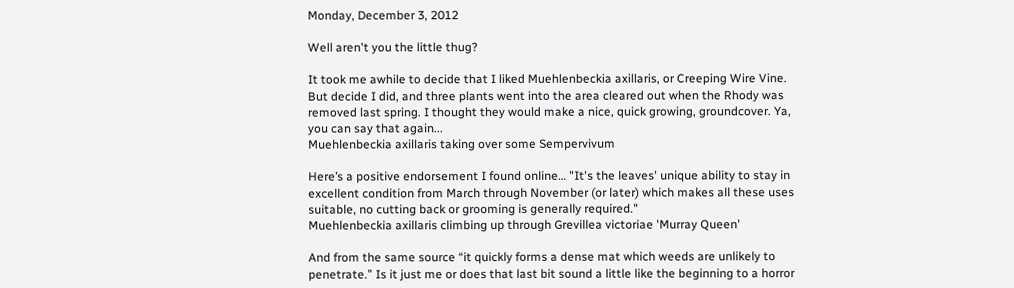Monday, December 3, 2012

Well aren't you the little thug?

It took me awhile to decide that I liked Muehlenbeckia axillaris, or Creeping Wire Vine. But decide I did, and three plants went into the area cleared out when the Rhody was removed last spring. I thought they would make a nice, quick growing, groundcover. Ya, you can say that again...
Muehlenbeckia axillaris taking over some Sempervivum

Here’s a positive endorsement I found online… "It's the leaves' unique ability to stay in excellent condition from March through November (or later) which makes all these uses suitable, no cutting back or grooming is generally required."
Muehlenbeckia axillaris climbing up through Grevillea victoriae 'Murray Queen'

And from the same source “it quickly forms a dense mat which weeds are unlikely to penetrate.” Is it just me or does that last bit sound a little like the beginning to a horror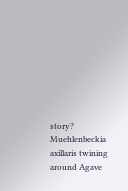story?
Muehlenbeckia axillaris twining around Agave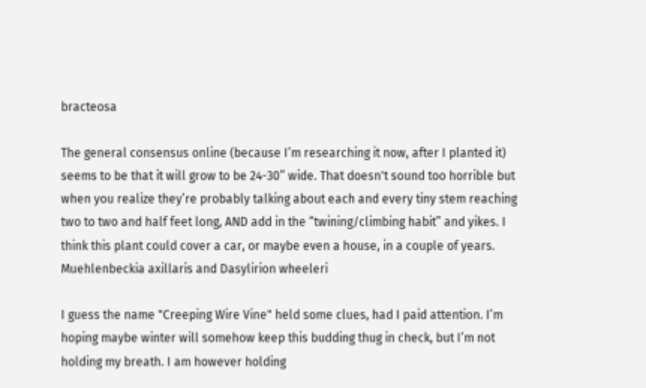bracteosa

The general consensus online (because I’m researching it now, after I planted it) seems to be that it will grow to be 24-30” wide. That doesn't sound too horrible but when you realize they’re probably talking about each and every tiny stem reaching two to two and half feet long, AND add in the “twining/climbing habit” and yikes. I think this plant could cover a car, or maybe even a house, in a couple of years.
Muehlenbeckia axillaris and Dasylirion wheeleri

I guess the name "Creeping Wire Vine" held some clues, had I paid attention. I’m hoping maybe winter will somehow keep this budding thug in check, but I’m not holding my breath. I am however holding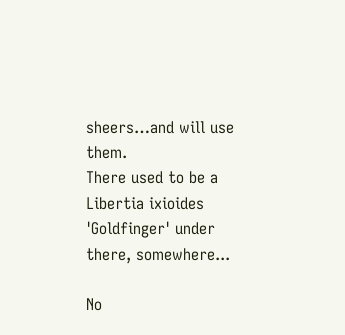sheers…and will use them.
There used to be a Libertia ixioides 'Goldfinger' under there, somewhere...

No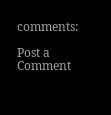comments:

Post a Comment